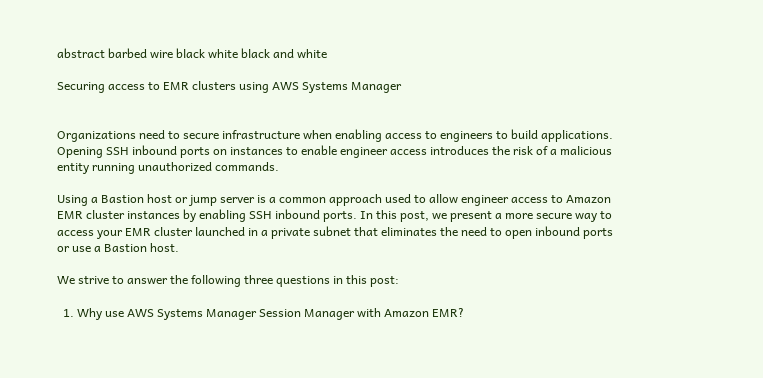abstract barbed wire black white black and white

Securing access to EMR clusters using AWS Systems Manager


Organizations need to secure infrastructure when enabling access to engineers to build applications. Opening SSH inbound ports on instances to enable engineer access introduces the risk of a malicious entity running unauthorized commands.

Using a Bastion host or jump server is a common approach used to allow engineer access to Amazon EMR cluster instances by enabling SSH inbound ports. In this post, we present a more secure way to access your EMR cluster launched in a private subnet that eliminates the need to open inbound ports or use a Bastion host.

We strive to answer the following three questions in this post:

  1. Why use AWS Systems Manager Session Manager with Amazon EMR?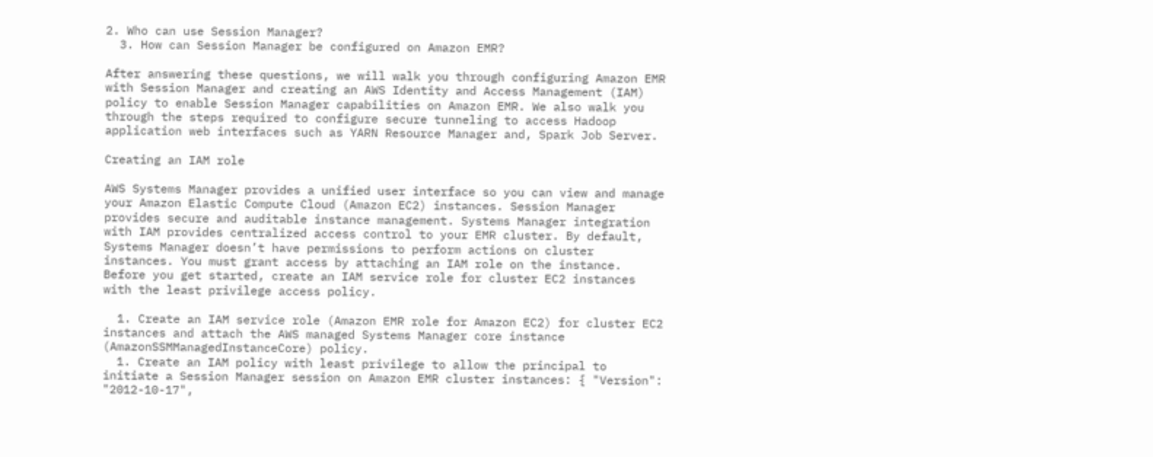2. Who can use Session Manager?
  3. How can Session Manager be configured on Amazon EMR?

After answering these questions, we will walk you through configuring Amazon EMR with Session Manager and creating an AWS Identity and Access Management (IAM) policy to enable Session Manager capabilities on Amazon EMR. We also walk you through the steps required to configure secure tunneling to access Hadoop application web interfaces such as YARN Resource Manager and, Spark Job Server.

Creating an IAM role

AWS Systems Manager provides a unified user interface so you can view and manage your Amazon Elastic Compute Cloud (Amazon EC2) instances. Session Manager provides secure and auditable instance management. Systems Manager integration with IAM provides centralized access control to your EMR cluster. By default, Systems Manager doesn’t have permissions to perform actions on cluster instances. You must grant access by attaching an IAM role on the instance. Before you get started, create an IAM service role for cluster EC2 instances with the least privilege access policy.

  1. Create an IAM service role (Amazon EMR role for Amazon EC2) for cluster EC2 instances and attach the AWS managed Systems Manager core instance (AmazonSSMManagedInstanceCore) policy.
  1. Create an IAM policy with least privilege to allow the principal to initiate a Session Manager session on Amazon EMR cluster instances: { "Version": "2012-10-17",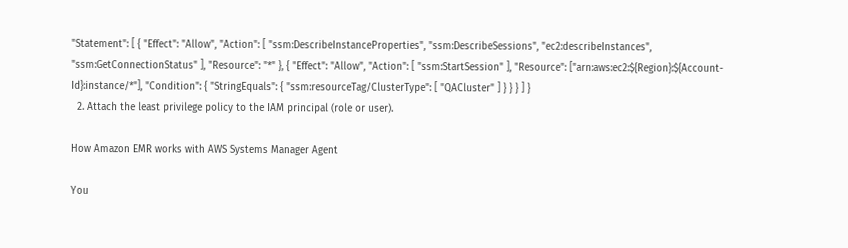"Statement": [ { "Effect": "Allow", "Action": [ "ssm:DescribeInstanceProperties", "ssm:DescribeSessions", "ec2:describeInstances", "ssm:GetConnectionStatus" ], "Resource": "*" }, { "Effect": "Allow", "Action": [ "ssm:StartSession" ], "Resource": ["arn:aws:ec2:${Region}:${Account-Id}:instance/*"], "Condition": { "StringEquals": { "ssm:resourceTag/ClusterType": [ "QACluster" ] } } } ] }
  2. Attach the least privilege policy to the IAM principal (role or user).

How Amazon EMR works with AWS Systems Manager Agent

You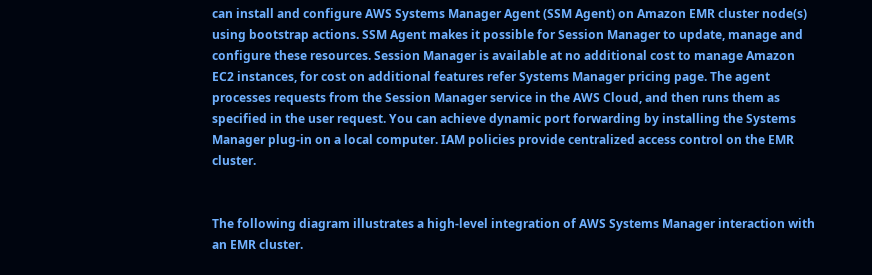can install and configure AWS Systems Manager Agent (SSM Agent) on Amazon EMR cluster node(s) using bootstrap actions. SSM Agent makes it possible for Session Manager to update, manage and configure these resources. Session Manager is available at no additional cost to manage Amazon EC2 instances, for cost on additional features refer Systems Manager pricing page. The agent processes requests from the Session Manager service in the AWS Cloud, and then runs them as specified in the user request. You can achieve dynamic port forwarding by installing the Systems Manager plug-in on a local computer. IAM policies provide centralized access control on the EMR cluster.


The following diagram illustrates a high-level integration of AWS Systems Manager interaction with an EMR cluster.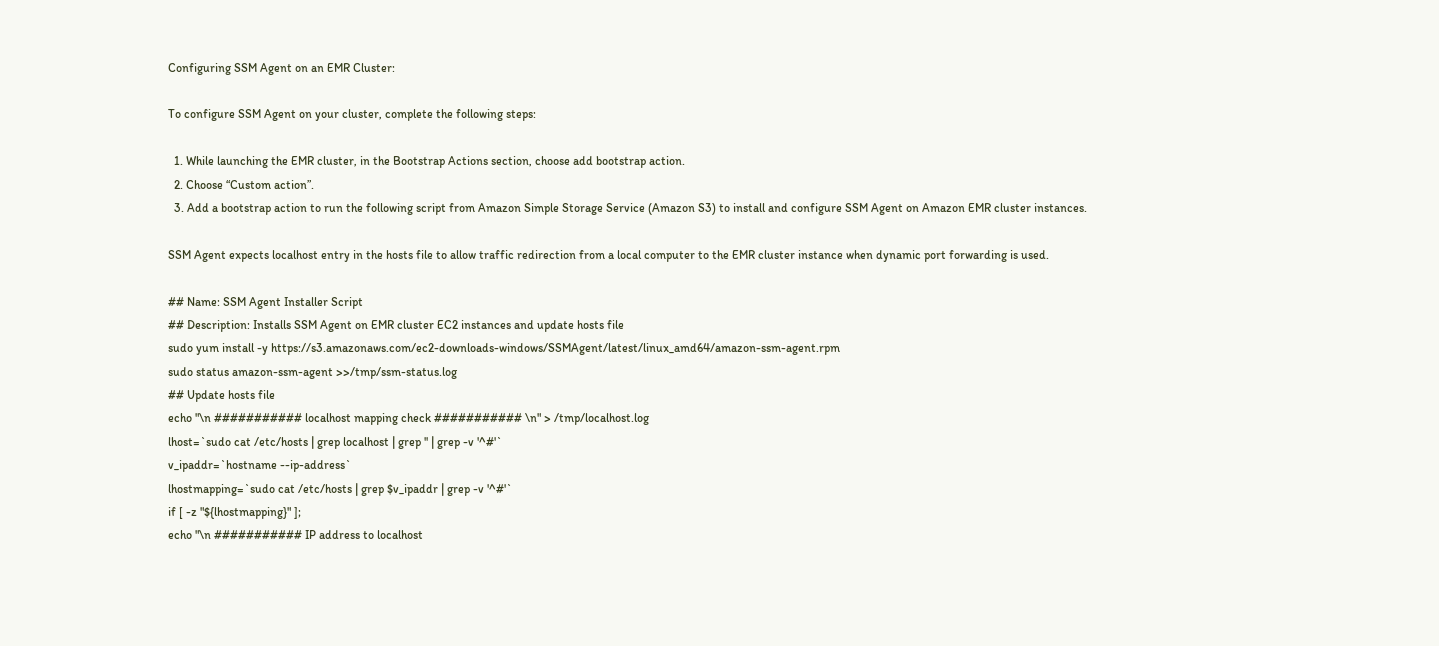Configuring SSM Agent on an EMR Cluster:

To configure SSM Agent on your cluster, complete the following steps:

  1. While launching the EMR cluster, in the Bootstrap Actions section, choose add bootstrap action.
  2. Choose “Custom action”.
  3. Add a bootstrap action to run the following script from Amazon Simple Storage Service (Amazon S3) to install and configure SSM Agent on Amazon EMR cluster instances.

SSM Agent expects localhost entry in the hosts file to allow traffic redirection from a local computer to the EMR cluster instance when dynamic port forwarding is used.

## Name: SSM Agent Installer Script
## Description: Installs SSM Agent on EMR cluster EC2 instances and update hosts file
sudo yum install -y https://s3.amazonaws.com/ec2-downloads-windows/SSMAgent/latest/linux_amd64/amazon-ssm-agent.rpm
sudo status amazon-ssm-agent >>/tmp/ssm-status.log
## Update hosts file
echo "\n ########### localhost mapping check ########### \n" > /tmp/localhost.log
lhost=`sudo cat /etc/hosts | grep localhost | grep '' | grep -v '^#'`
v_ipaddr=`hostname --ip-address`
lhostmapping=`sudo cat /etc/hosts | grep $v_ipaddr | grep -v '^#'`
if [ -z "${lhostmapping}" ];
echo "\n ########### IP address to localhost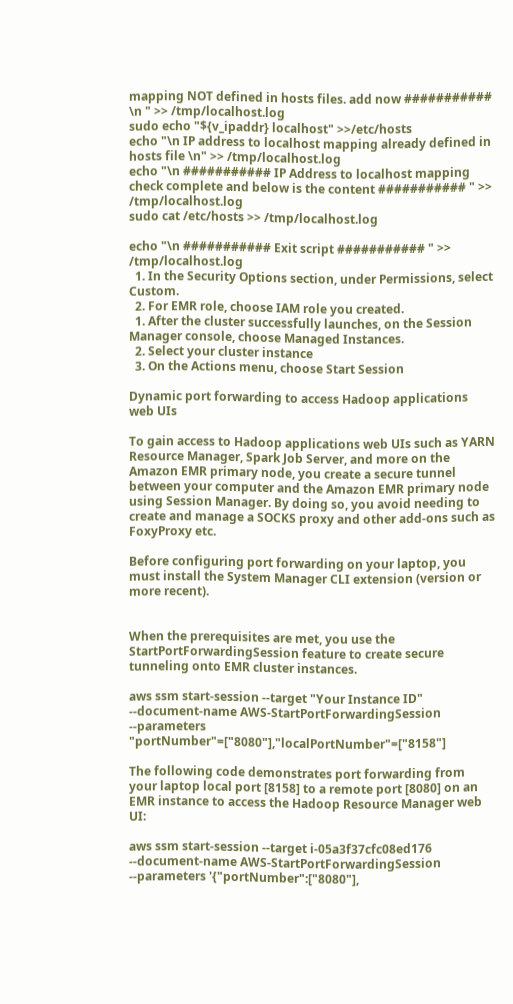mapping NOT defined in hosts files. add now ########### \n " >> /tmp/localhost.log
sudo echo "${v_ipaddr} localhost" >>/etc/hosts
echo "\n IP address to localhost mapping already defined in hosts file \n" >> /tmp/localhost.log
echo "\n ########### IP Address to localhost mapping check complete and below is the content ########### " >> /tmp/localhost.log
sudo cat /etc/hosts >> /tmp/localhost.log

echo "\n ########### Exit script ########### " >> /tmp/localhost.log
  1. In the Security Options section, under Permissions, select Custom.
  2. For EMR role, choose IAM role you created.
  1. After the cluster successfully launches, on the Session Manager console, choose Managed Instances.
  2. Select your cluster instance
  3. On the Actions menu, choose Start Session

Dynamic port forwarding to access Hadoop applications web UIs

To gain access to Hadoop applications web UIs such as YARN Resource Manager, Spark Job Server, and more on the Amazon EMR primary node, you create a secure tunnel between your computer and the Amazon EMR primary node using Session Manager. By doing so, you avoid needing to create and manage a SOCKS proxy and other add-ons such as FoxyProxy etc.

Before configuring port forwarding on your laptop, you must install the System Manager CLI extension (version or more recent).


When the prerequisites are met, you use the StartPortForwardingSession feature to create secure tunneling onto EMR cluster instances.

aws ssm start-session --target "Your Instance ID" --document-name AWS-StartPortForwardingSession --parameters "portNumber"=["8080"],"localPortNumber"=["8158"]

The following code demonstrates port forwarding from your laptop local port [8158] to a remote port [8080] on an EMR instance to access the Hadoop Resource Manager web UI:

aws ssm start-session --target i-05a3f37cfc08ed176 --document-name AWS-StartPortForwardingSession --parameters '{"portNumber":["8080"],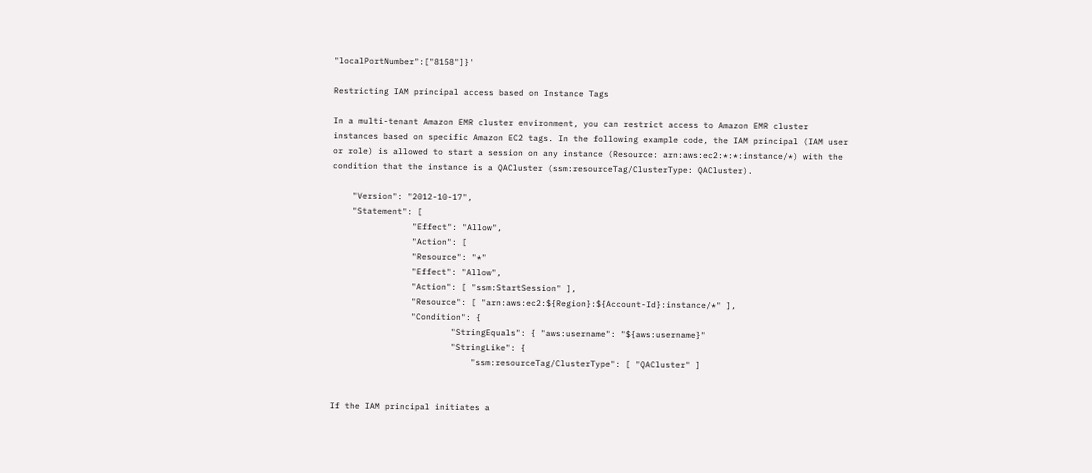"localPortNumber":["8158"]}'

Restricting IAM principal access based on Instance Tags

In a multi-tenant Amazon EMR cluster environment, you can restrict access to Amazon EMR cluster instances based on specific Amazon EC2 tags. In the following example code, the IAM principal (IAM user or role) is allowed to start a session on any instance (Resource: arn:aws:ec2:*:*:instance/*) with the condition that the instance is a QACluster (ssm:resourceTag/ClusterType: QACluster).

    "Version": "2012-10-17",
    "Statement": [
                "Effect": "Allow",
                "Action": [
                "Resource": "*"
                "Effect": "Allow",
                "Action": [ "ssm:StartSession" ],
                "Resource": [ "arn:aws:ec2:${Region}:${Account-Id}:instance/*" ],
                "Condition": {
                        "StringEquals": { "aws:username": "${aws:username}"
                        "StringLike": {
                            "ssm:resourceTag/ClusterType": [ "QACluster" ]


If the IAM principal initiates a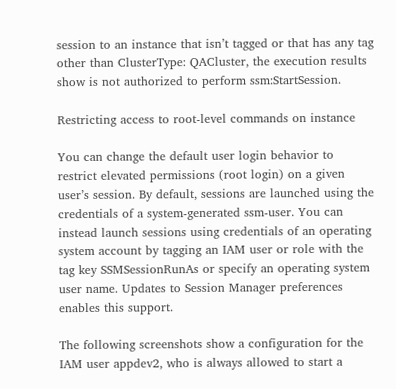session to an instance that isn’t tagged or that has any tag other than ClusterType: QACluster, the execution results show is not authorized to perform ssm:StartSession.

Restricting access to root-level commands on instance

You can change the default user login behavior to restrict elevated permissions (root login) on a given user’s session. By default, sessions are launched using the credentials of a system-generated ssm-user. You can instead launch sessions using credentials of an operating system account by tagging an IAM user or role with the tag key SSMSessionRunAs or specify an operating system user name. Updates to Session Manager preferences enables this support.

The following screenshots show a configuration for the IAM user appdev2, who is always allowed to start a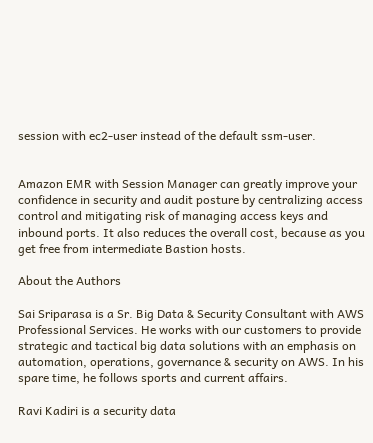session with ec2-user instead of the default ssm-user.


Amazon EMR with Session Manager can greatly improve your confidence in security and audit posture by centralizing access control and mitigating risk of managing access keys and inbound ports. It also reduces the overall cost, because as you get free from intermediate Bastion hosts.

About the Authors

Sai Sriparasa is a Sr. Big Data & Security Consultant with AWS Professional Services. He works with our customers to provide strategic and tactical big data solutions with an emphasis on automation, operations, governance & security on AWS. In his spare time, he follows sports and current affairs.

Ravi Kadiri is a security data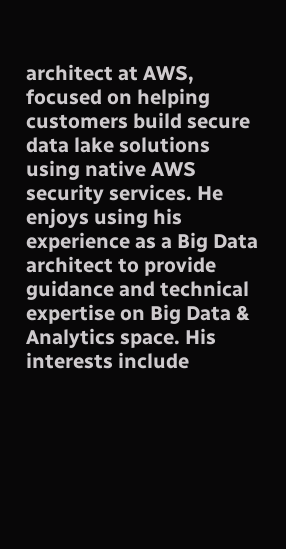architect at AWS, focused on helping customers build secure data lake solutions using native AWS security services. He enjoys using his experience as a Big Data architect to provide guidance and technical expertise on Big Data & Analytics space. His interests include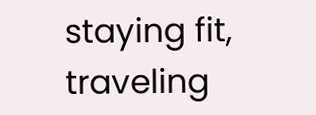staying fit, traveling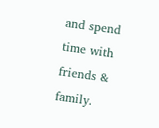and spend time with friends & family.